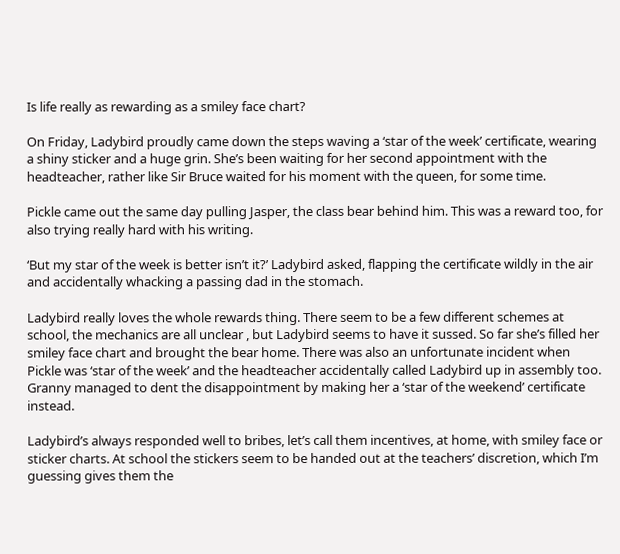Is life really as rewarding as a smiley face chart?

On Friday, Ladybird proudly came down the steps waving a ‘star of the week’ certificate, wearing  a shiny sticker and a huge grin. She’s been waiting for her second appointment with the headteacher, rather like Sir Bruce waited for his moment with the queen, for some time.

Pickle came out the same day pulling Jasper, the class bear behind him. This was a reward too, for also trying really hard with his writing.

‘But my star of the week is better isn’t it?’ Ladybird asked, flapping the certificate wildly in the air and accidentally whacking a passing dad in the stomach.

Ladybird really loves the whole rewards thing. There seem to be a few different schemes at school, the mechanics are all unclear , but Ladybird seems to have it sussed. So far she’s filled her smiley face chart and brought the bear home. There was also an unfortunate incident when Pickle was ‘star of the week’ and the headteacher accidentally called Ladybird up in assembly too. Granny managed to dent the disappointment by making her a ‘star of the weekend’ certificate instead.

Ladybird’s always responded well to bribes, let’s call them incentives, at home, with smiley face or sticker charts. At school the stickers seem to be handed out at the teachers’ discretion, which I’m guessing gives them the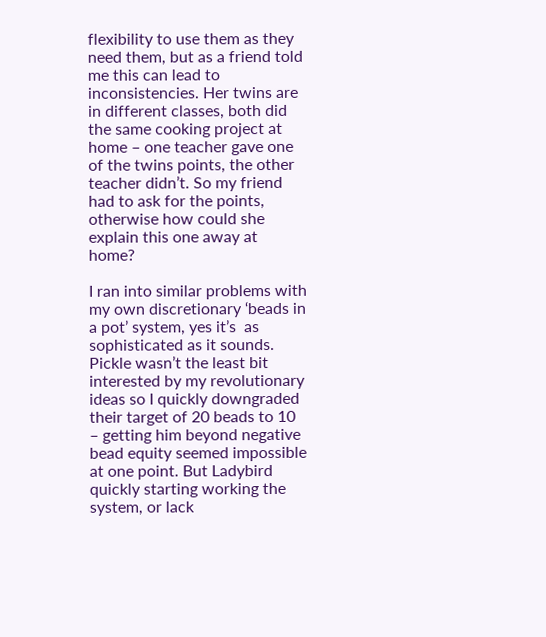flexibility to use them as they need them, but as a friend told me this can lead to inconsistencies. Her twins are in different classes, both did the same cooking project at home – one teacher gave one of the twins points, the other teacher didn’t. So my friend had to ask for the points, otherwise how could she explain this one away at home?

I ran into similar problems with my own discretionary ‘beads in a pot’ system, yes it’s  as sophisticated as it sounds. Pickle wasn’t the least bit interested by my revolutionary ideas so I quickly downgraded their target of 20 beads to 10 – getting him beyond negative bead equity seemed impossible at one point. But Ladybird quickly starting working the system, or lack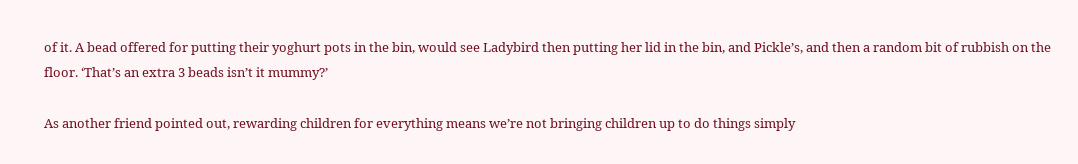of it. A bead offered for putting their yoghurt pots in the bin, would see Ladybird then putting her lid in the bin, and Pickle’s, and then a random bit of rubbish on the floor. ‘That’s an extra 3 beads isn’t it mummy?’

As another friend pointed out, rewarding children for everything means we’re not bringing children up to do things simply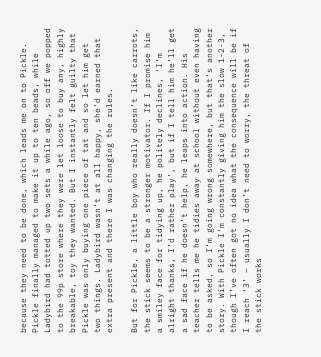because they need to be done, which leads me on to Pickle. Pickle finally managed to make it up to ten beads, while Ladybird had totted up two sets a while ago, so off we popped to the 99p store where they were let loose to buy any, highly breakable, toy they wanted. But I instantly felt guilty that Pickle was only buying one piece of tat and so let him get two things. Ladybird wasn’t at all happy, she’d earned that extra present and there I was changing the rules.

But for Pickle, a little boy who really doesn’t like carrots, the stick seems to be a stronger motivator. If I promise him a smiley face for tidying up, he politely declines, ‘I’m alright thanks, I’d rather play’, but if I tell him he’ll get a sad face if he doesn’t help, he leaps into action. His teacher tells me he tidies away at school without even having to be asked, so I’m going wrong somewhere, but that’s another story. With Pickle I’m constantly giving him the slow 1-2-3, though I’ve often got no idea what the consequence will be if I reach ‘3’ – usually I don’t need to worry, the threat of the stick works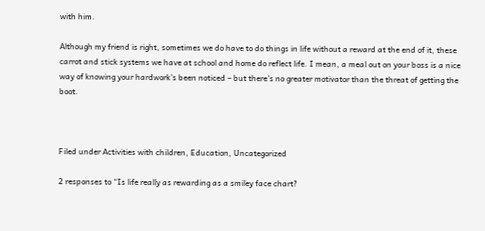with him.

Although my friend is right, sometimes we do have to do things in life without a reward at the end of it, these carrot and stick systems we have at school and home do reflect life. I mean, a meal out on your boss is a nice way of knowing your hardwork’s been noticed – but there’s no greater motivator than the threat of getting the boot.



Filed under Activities with children, Education, Uncategorized

2 responses to “Is life really as rewarding as a smiley face chart?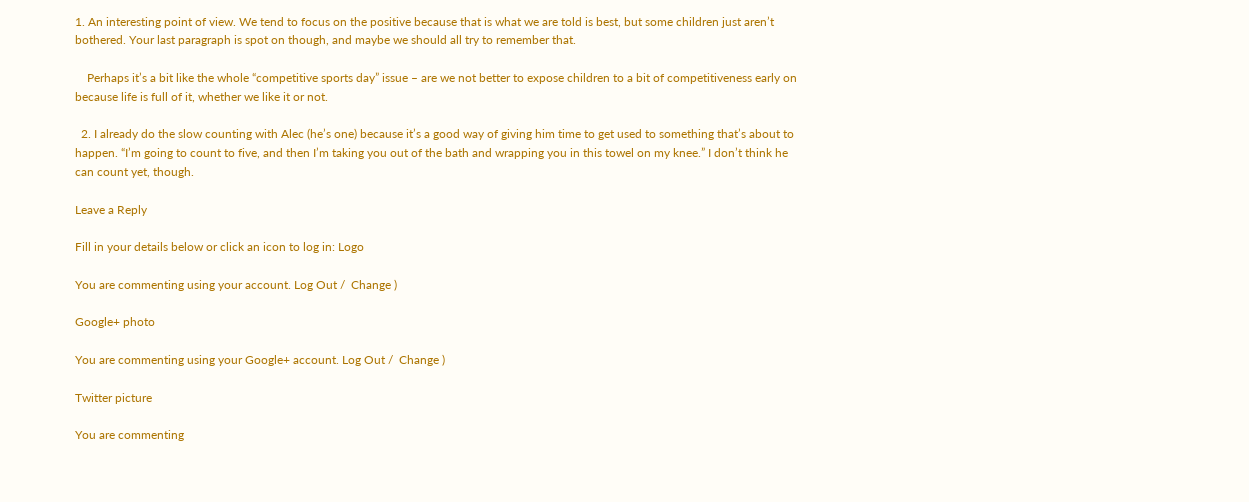1. An interesting point of view. We tend to focus on the positive because that is what we are told is best, but some children just aren’t bothered. Your last paragraph is spot on though, and maybe we should all try to remember that.

    Perhaps it’s a bit like the whole “competitive sports day” issue – are we not better to expose children to a bit of competitiveness early on because life is full of it, whether we like it or not.

  2. I already do the slow counting with Alec (he’s one) because it’s a good way of giving him time to get used to something that’s about to happen. “I’m going to count to five, and then I’m taking you out of the bath and wrapping you in this towel on my knee.” I don’t think he can count yet, though.

Leave a Reply

Fill in your details below or click an icon to log in: Logo

You are commenting using your account. Log Out /  Change )

Google+ photo

You are commenting using your Google+ account. Log Out /  Change )

Twitter picture

You are commenting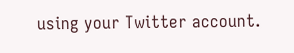using your Twitter account.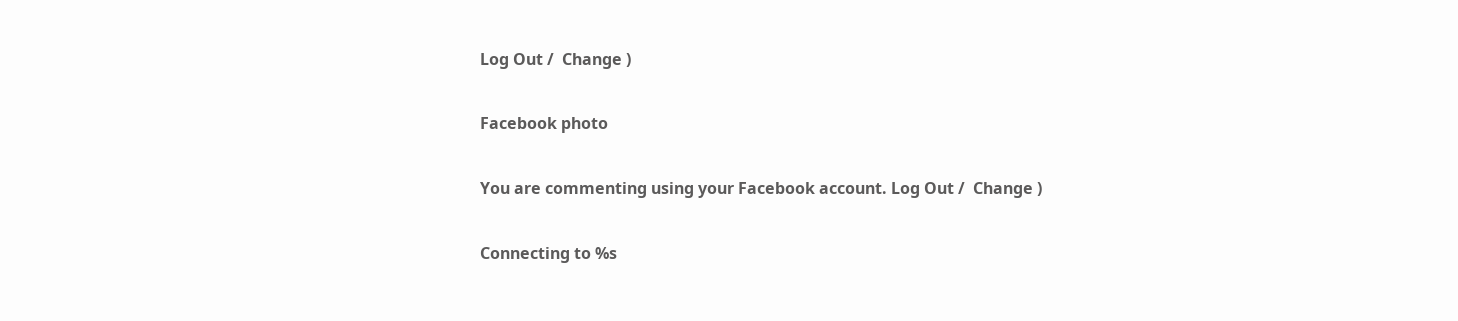Log Out /  Change )

Facebook photo

You are commenting using your Facebook account. Log Out /  Change )

Connecting to %s